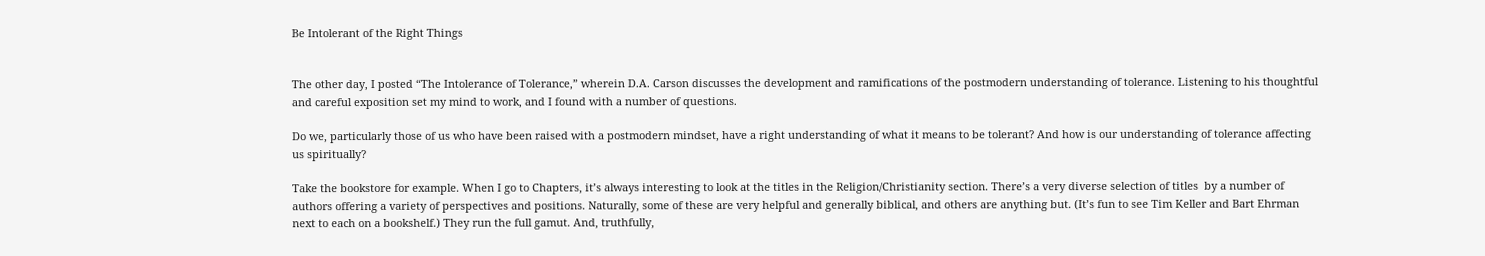Be Intolerant of the Right Things


The other day, I posted “The Intolerance of Tolerance,” wherein D.A. Carson discusses the development and ramifications of the postmodern understanding of tolerance. Listening to his thoughtful and careful exposition set my mind to work, and I found with a number of questions.

Do we, particularly those of us who have been raised with a postmodern mindset, have a right understanding of what it means to be tolerant? And how is our understanding of tolerance affecting us spiritually?

Take the bookstore for example. When I go to Chapters, it’s always interesting to look at the titles in the Religion/Christianity section. There’s a very diverse selection of titles  by a number of authors offering a variety of perspectives and positions. Naturally, some of these are very helpful and generally biblical, and others are anything but. (It’s fun to see Tim Keller and Bart Ehrman next to each on a bookshelf.) They run the full gamut. And, truthfully,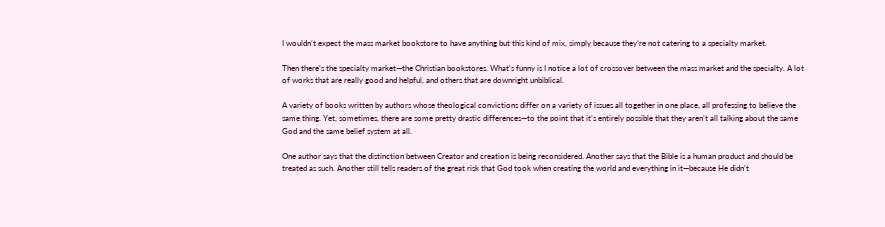I wouldn’t expect the mass market bookstore to have anything but this kind of mix, simply because they’re not catering to a specialty market.

Then there’s the specialty market—the Christian bookstores. What’s funny is I notice a lot of crossover between the mass market and the specialty. A lot of works that are really good and helpful, and others that are downright unbiblical.

A variety of books written by authors whose theological convictions differ on a variety of issues all together in one place, all professing to believe the same thing. Yet, sometimes, there are some pretty drastic differences—to the point that it’s entirely possible that they aren’t all talking about the same God and the same belief system at all.

One author says that the distinction between Creator and creation is being reconsidered. Another says that the Bible is a human product and should be treated as such. Another still tells readers of the great risk that God took when creating the world and everything in it—because He didn’t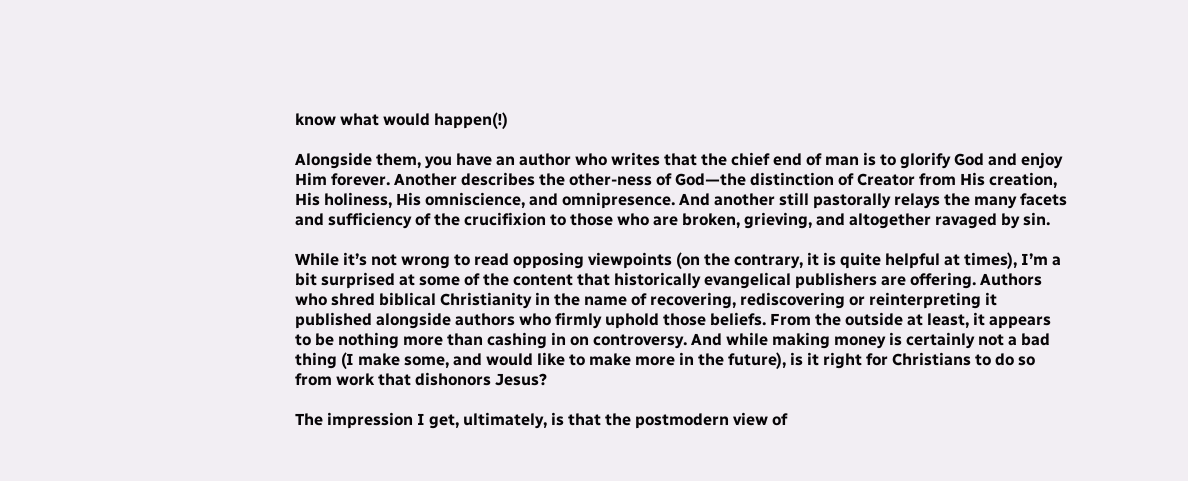know what would happen(!)

Alongside them, you have an author who writes that the chief end of man is to glorify God and enjoy Him forever. Another describes the other-ness of God—the distinction of Creator from His creation, His holiness, His omniscience, and omnipresence. And another still pastorally relays the many facets and sufficiency of the crucifixion to those who are broken, grieving, and altogether ravaged by sin.

While it’s not wrong to read opposing viewpoints (on the contrary, it is quite helpful at times), I’m a bit surprised at some of the content that historically evangelical publishers are offering. Authors who shred biblical Christianity in the name of recovering, rediscovering or reinterpreting it published alongside authors who firmly uphold those beliefs. From the outside at least, it appears to be nothing more than cashing in on controversy. And while making money is certainly not a bad thing (I make some, and would like to make more in the future), is it right for Christians to do so from work that dishonors Jesus?

The impression I get, ultimately, is that the postmodern view of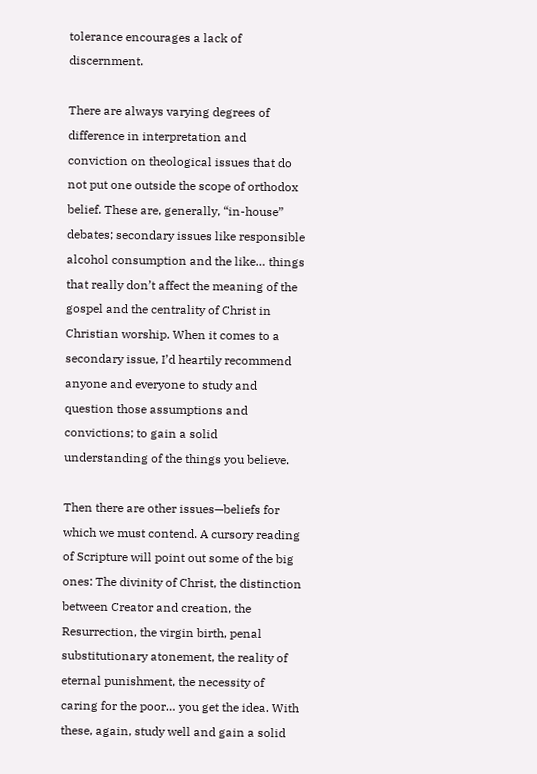tolerance encourages a lack of discernment.

There are always varying degrees of difference in interpretation and conviction on theological issues that do not put one outside the scope of orthodox belief. These are, generally, “in-house” debates; secondary issues like responsible alcohol consumption and the like… things that really don’t affect the meaning of the gospel and the centrality of Christ in Christian worship. When it comes to a secondary issue, I’d heartily recommend anyone and everyone to study and question those assumptions and convictions; to gain a solid understanding of the things you believe.

Then there are other issues—beliefs for which we must contend. A cursory reading of Scripture will point out some of the big ones: The divinity of Christ, the distinction between Creator and creation, the Resurrection, the virgin birth, penal substitutionary atonement, the reality of eternal punishment, the necessity of caring for the poor… you get the idea. With these, again, study well and gain a solid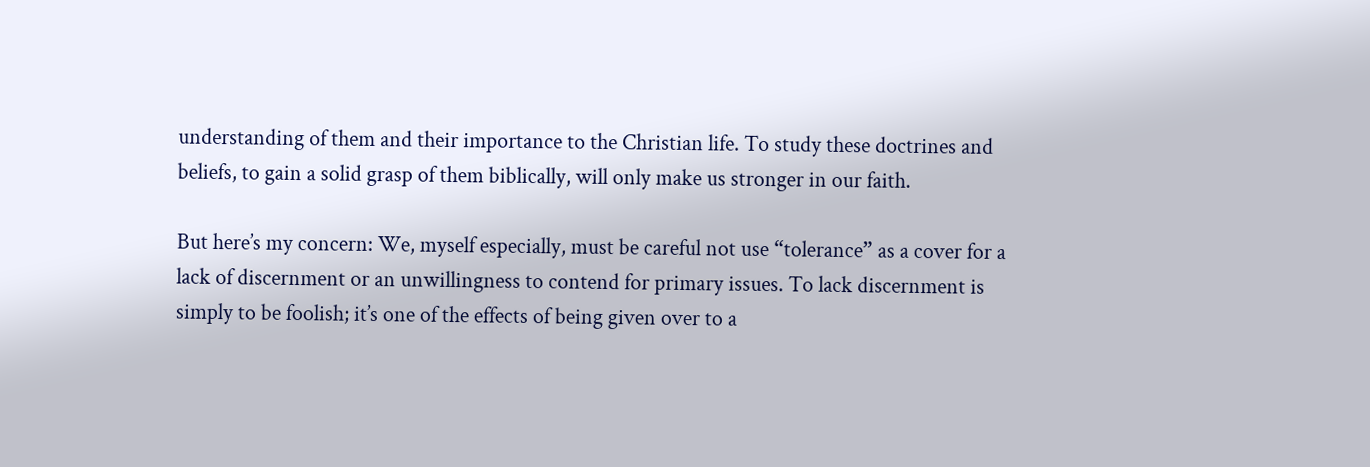understanding of them and their importance to the Christian life. To study these doctrines and beliefs, to gain a solid grasp of them biblically, will only make us stronger in our faith.

But here’s my concern: We, myself especially, must be careful not use “tolerance” as a cover for a lack of discernment or an unwillingness to contend for primary issues. To lack discernment is simply to be foolish; it’s one of the effects of being given over to a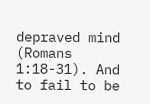depraved mind (Romans 1:18-31). And to fail to be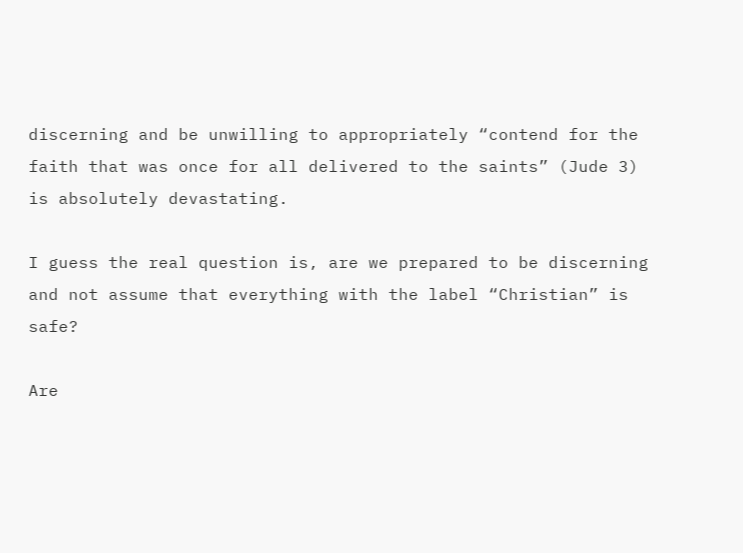discerning and be unwilling to appropriately “contend for the faith that was once for all delivered to the saints” (Jude 3) is absolutely devastating.

I guess the real question is, are we prepared to be discerning and not assume that everything with the label “Christian” is safe?

Are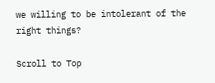we willing to be intolerant of the right things?

Scroll to Top